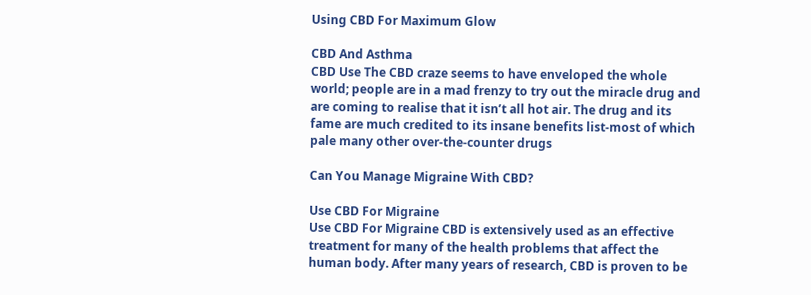Using CBD For Maximum Glow

CBD And Asthma
CBD Use The CBD craze seems to have enveloped the whole world; people are in a mad frenzy to try out the miracle drug and are coming to realise that it isn’t all hot air. The drug and its fame are much credited to its insane benefits list-most of which pale many other over-the-counter drugs

Can You Manage Migraine With CBD?

Use CBD For Migraine
Use CBD For Migraine CBD is extensively used as an effective treatment for many of the health problems that affect the human body. After many years of research, CBD is proven to be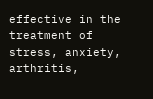effective in the treatment of stress, anxiety, arthritis,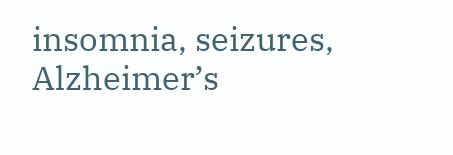insomnia, seizures, Alzheimer’s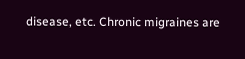disease, etc. Chronic migraines are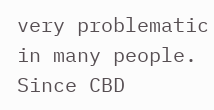very problematic in many people. Since CBD